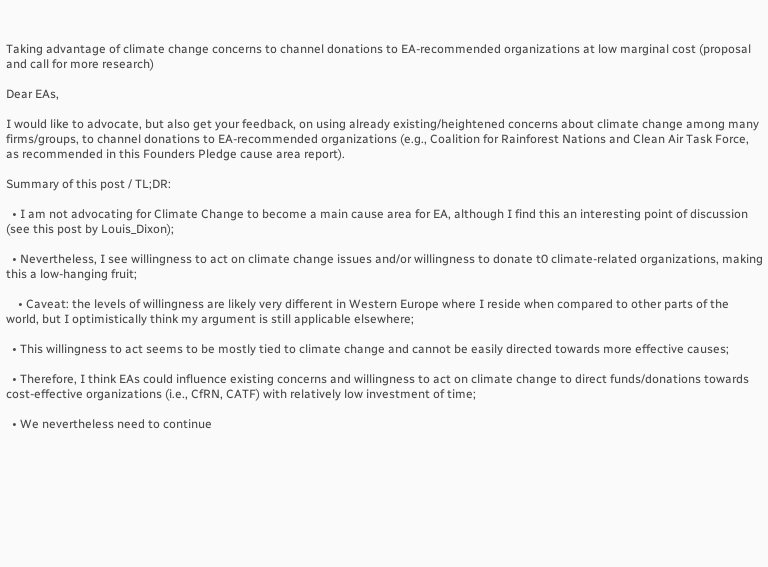Taking advantage of climate change concerns to channel donations to EA-recommended organizations at low marginal cost (proposal and call for more research)

Dear EAs,

I would like to advocate, but also get your feedback, on using already existing/heightened concerns about climate change among many firms/groups, to channel donations to EA-recommended organizations (e.g., Coalition for Rainforest Nations and Clean Air Task Force, as recommended in this Founders Pledge cause area report).

Summary of this post / TL;DR:

  • I am not advocating for Climate Change to become a main cause area for EA, although I find this an interesting point of discussion (see this post by Louis_Dixon);

  • Nevertheless, I see willingness to act on climate change issues and/or willingness to donate t0 climate-related organizations, making this a low-hanging fruit;

    • Caveat: the levels of willingness are likely very different in Western Europe where I reside when compared to other parts of the world, but I optimistically think my argument is still applicable elsewhere;

  • This willingness to act seems to be mostly tied to climate change and cannot be easily directed towards more effective causes;

  • Therefore, I think EAs could influence existing concerns and willingness to act on climate change to direct funds/donations towards cost-effective organizations (i.e., CfRN, CATF) with relatively low investment of time;

  • We nevertheless need to continue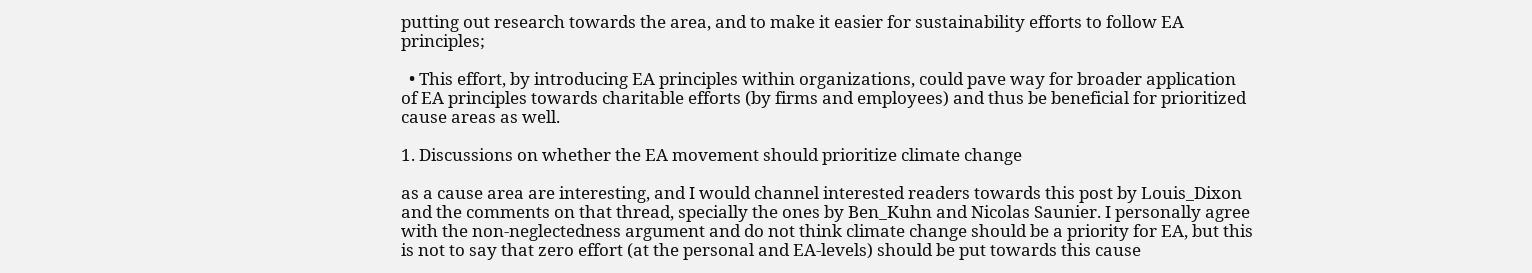putting out research towards the area, and to make it easier for sustainability efforts to follow EA principles;

  • This effort, by introducing EA principles within organizations, could pave way for broader application of EA principles towards charitable efforts (by firms and employees) and thus be beneficial for prioritized cause areas as well.

1. Discussions on whether the EA movement should prioritize climate change

as a cause area are interesting, and I would channel interested readers towards this post by Louis_Dixon and the comments on that thread, specially the ones by Ben_Kuhn and Nicolas Saunier. I personally agree with the non-neglectedness argument and do not think climate change should be a priority for EA, but this is not to say that zero effort (at the personal and EA-levels) should be put towards this cause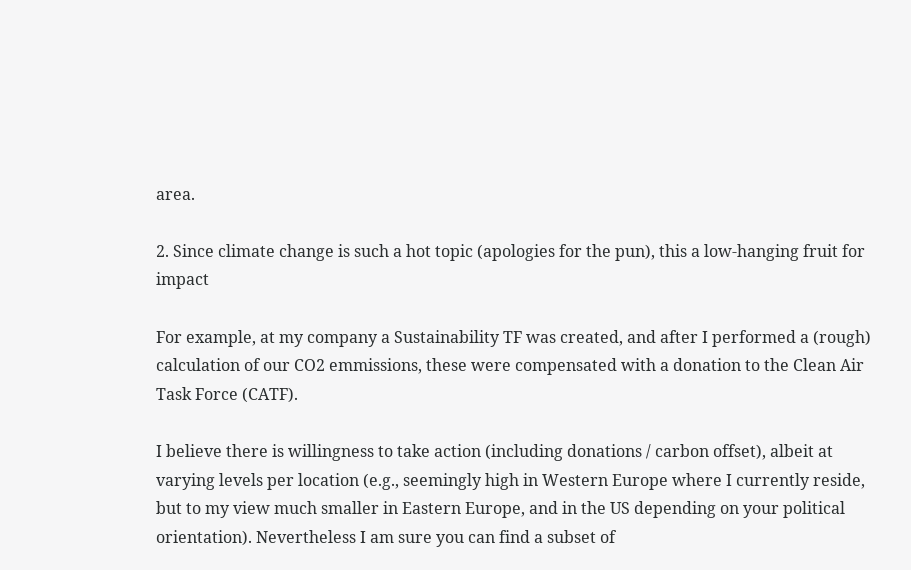area.

2. Since climate change is such a hot topic (apologies for the pun), this a low-hanging fruit for impact

For example, at my company a Sustainability TF was created, and after I performed a (rough) calculation of our CO2 emmissions, these were compensated with a donation to the Clean Air Task Force (CATF).

I believe there is willingness to take action (including donations / carbon offset), albeit at varying levels per location (e.g., seemingly high in Western Europe where I currently reside, but to my view much smaller in Eastern Europe, and in the US depending on your political orientation). Nevertheless I am sure you can find a subset of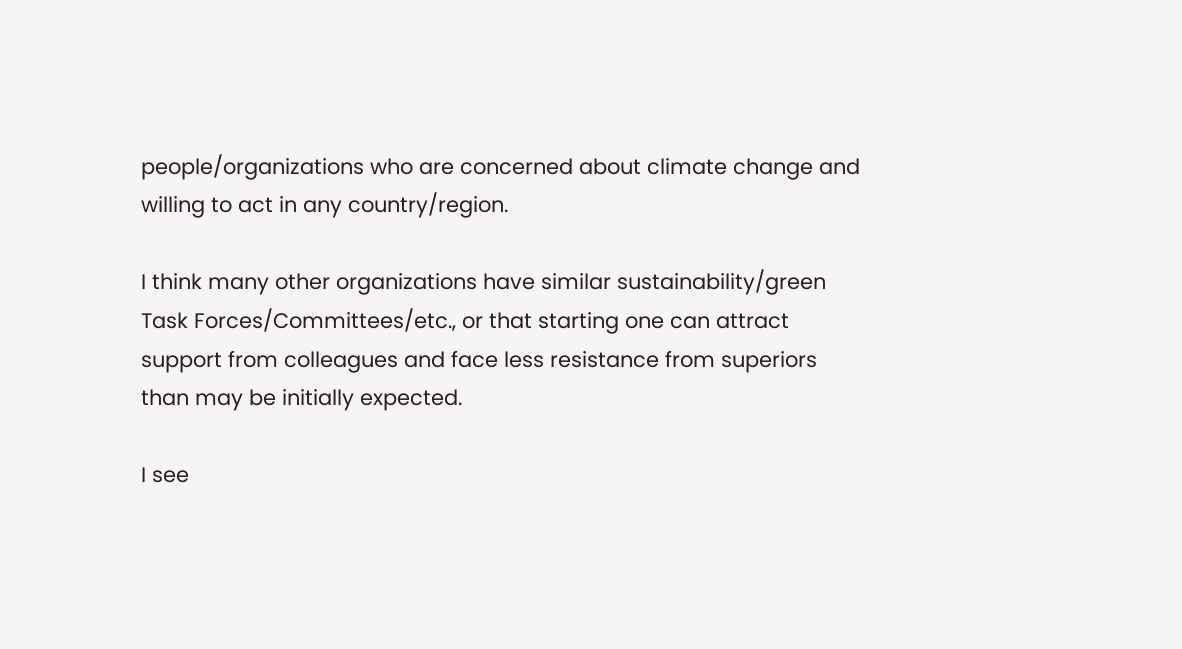people/organizations who are concerned about climate change and willing to act in any country/region.

I think many other organizations have similar sustainability/green Task Forces/Committees/etc., or that starting one can attract support from colleagues and face less resistance from superiors than may be initially expected.

I see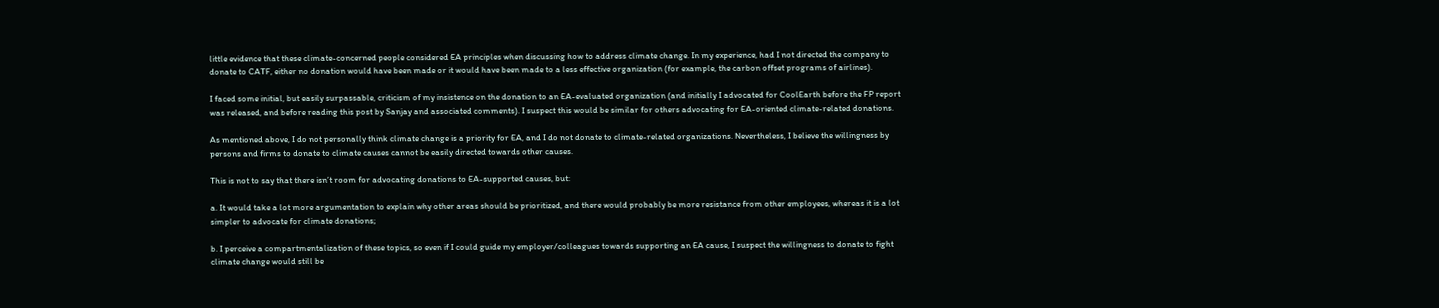little evidence that these climate-concerned people considered EA principles when discussing how to address climate change. In my experience, had I not directed the company to donate to CATF, either no donation would have been made or it would have been made to a less effective organization (for example, the carbon offset programs of airlines).

I faced some initial, but easily surpassable, criticism of my insistence on the donation to an EA-evaluated organization (and initially I advocated for CoolEarth before the FP report was released, and before reading this post by Sanjay and associated comments). I suspect this would be similar for others advocating for EA-oriented climate-related donations.

As mentioned above, I do not personally think climate change is a priority for EA, and I do not donate to climate-related organizations. Nevertheless, I believe the willingness by persons and firms to donate to climate causes cannot be easily directed towards other causes.

This is not to say that there isn’t room for advocating donations to EA-supported causes, but:

a. It would take a lot more argumentation to explain why other areas should be prioritized, and there would probably be more resistance from other employees, whereas it is a lot simpler to advocate for climate donations;

b. I perceive a compartmentalization of these topics, so even if I could guide my employer/colleagues towards supporting an EA cause, I suspect the willingness to donate to fight climate change would still be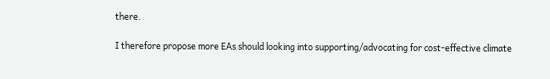there.

I therefore propose more EAs should looking into supporting/advocating for cost-effective climate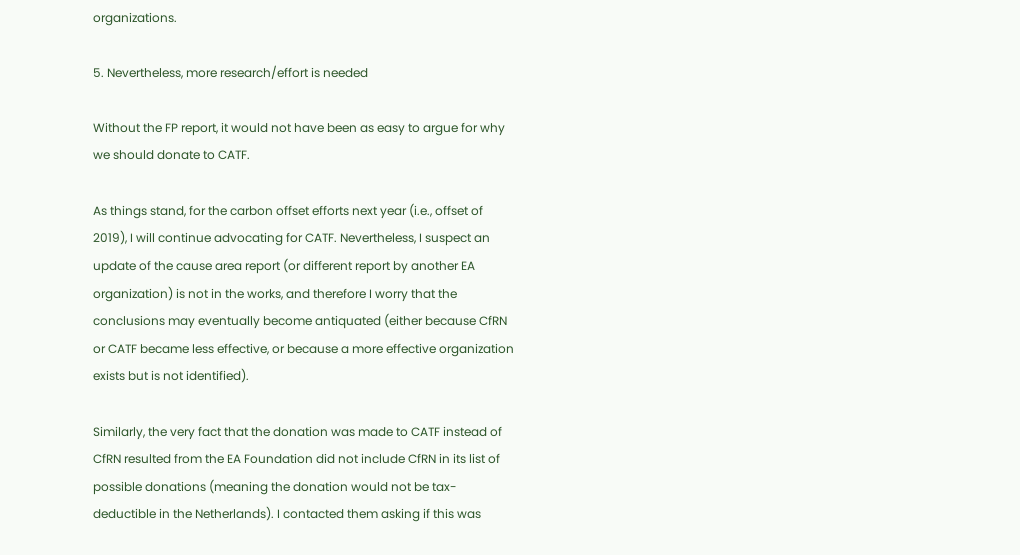organizations.

5. Nevertheless, more research/effort is needed

Without the FP report, it would not have been as easy to argue for why we should donate to CATF.

As things stand, for the carbon offset efforts next year (i.e., offset of 2019), I will continue advocating for CATF. Nevertheless, I suspect an update of the cause area report (or different report by another EA organization) is not in the works, and therefore I worry that the conclusions may eventually become antiquated (either because CfRN or CATF became less effective, or because a more effective organization exists but is not identified).

Similarly, the very fact that the donation was made to CATF instead of CfRN resulted from the EA Foundation did not include CfRN in its list of possible donations (meaning the donation would not be tax-deductible in the Netherlands). I contacted them asking if this was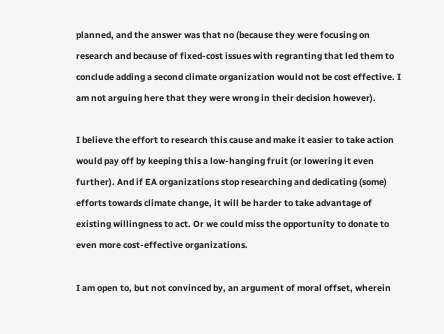planned, and the answer was that no (because they were focusing on research and because of fixed-cost issues with regranting that led them to conclude adding a second climate organization would not be cost effective. I am not arguing here that they were wrong in their decision however).

I believe the effort to research this cause and make it easier to take action would pay off by keeping this a low-hanging fruit (or lowering it even further). And if EA organizations stop researching and dedicating (some) efforts towards climate change, it will be harder to take advantage of existing willingness to act. Or we could miss the opportunity to donate to even more cost-effective organizations.

I am open to, but not convinced by, an argument of moral offset, wherein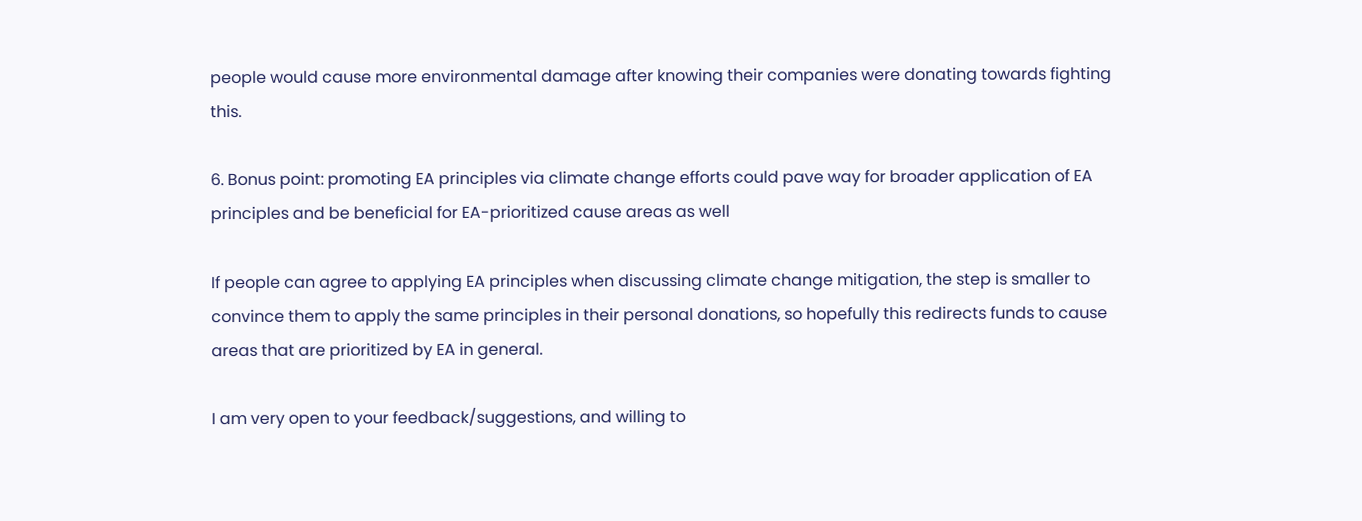people would cause more environmental damage after knowing their companies were donating towards fighting this.

6. Bonus point: promoting EA principles via climate change efforts could pave way for broader application of EA principles and be beneficial for EA-prioritized cause areas as well

If people can agree to applying EA principles when discussing climate change mitigation, the step is smaller to convince them to apply the same principles in their personal donations, so hopefully this redirects funds to cause areas that are prioritized by EA in general.

I am very open to your feedback/suggestions, and willing to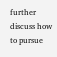further discuss how to pursue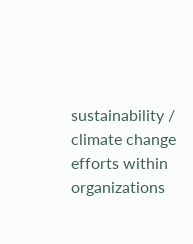sustainability / climate change efforts within organizations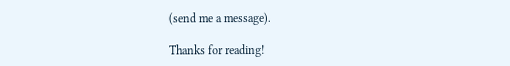(send me a message).

Thanks for reading!